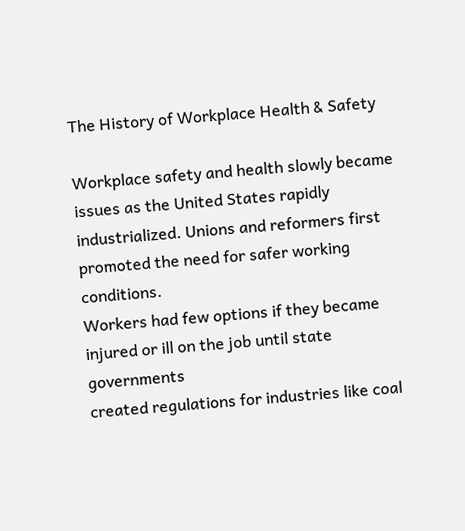The History of Workplace Health & Safety

Workplace safety and health slowly became issues as the United States rapidly
industrialized. Unions and reformers first promoted the need for safer working conditions.
Workers had few options if they became injured or ill on the job until state governments
created regulations for industries like coal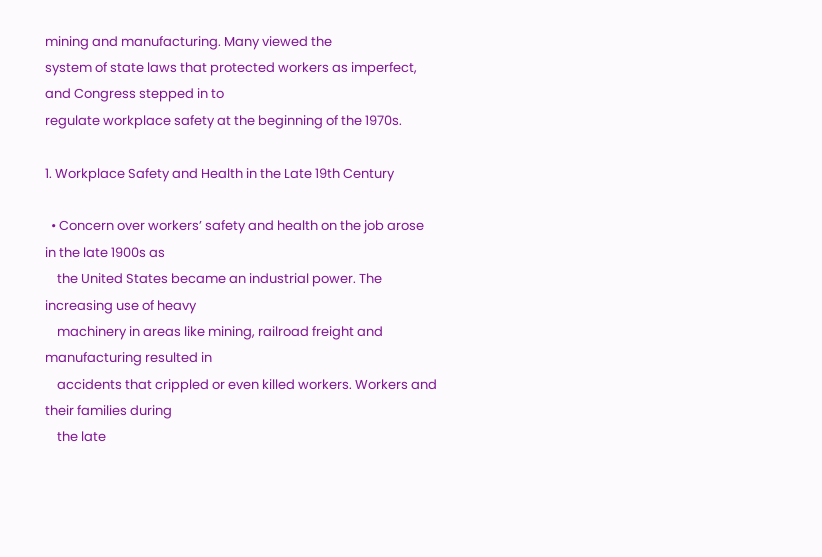mining and manufacturing. Many viewed the
system of state laws that protected workers as imperfect, and Congress stepped in to
regulate workplace safety at the beginning of the 1970s.

1. Workplace Safety and Health in the Late 19th Century

  • Concern over workers’ safety and health on the job arose in the late 1900s as
    the United States became an industrial power. The increasing use of heavy
    machinery in areas like mining, railroad freight and manufacturing resulted in
    accidents that crippled or even killed workers. Workers and their families during
    the late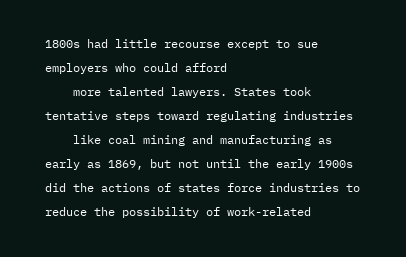1800s had little recourse except to sue employers who could afford
    more talented lawyers. States took tentative steps toward regulating industries
    like coal mining and manufacturing as early as 1869, but not until the early 1900s did the actions of states force industries to reduce the possibility of work-related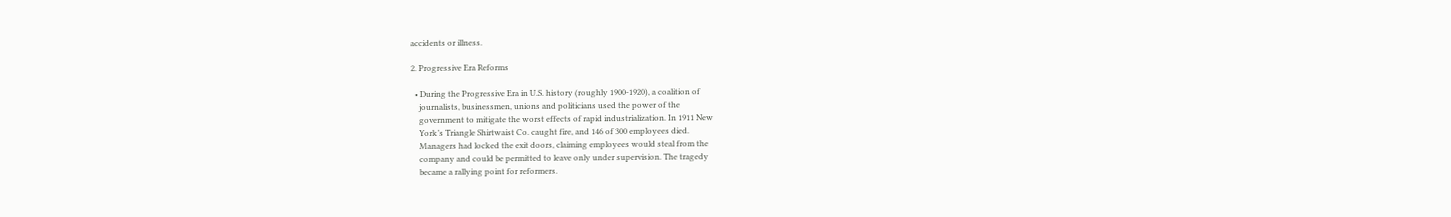accidents or illness.

2. Progressive Era Reforms

  • During the Progressive Era in U.S. history (roughly 1900-1920), a coalition of
    journalists, businessmen, unions and politicians used the power of the
    government to mitigate the worst effects of rapid industrialization. In 1911 New
    York’s Triangle Shirtwaist Co. caught fire, and 146 of 300 employees died.
    Managers had locked the exit doors, claiming employees would steal from the
    company and could be permitted to leave only under supervision. The tragedy
    became a rallying point for reformers.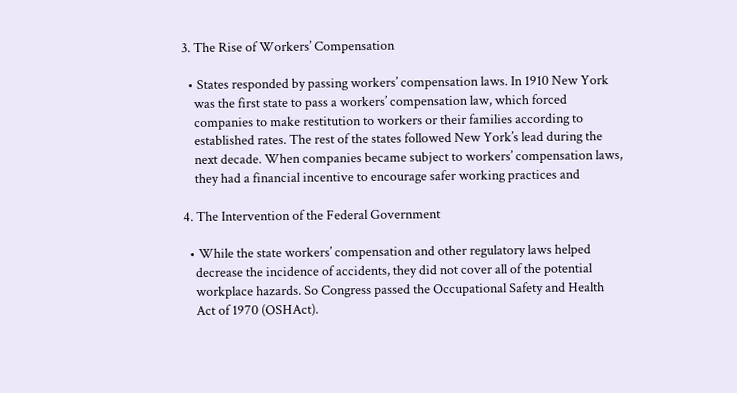3. The Rise of Workers’ Compensation

  • States responded by passing workers’ compensation laws. In 1910 New York
    was the first state to pass a workers’ compensation law, which forced
    companies to make restitution to workers or their families according to
    established rates. The rest of the states followed New York’s lead during the
    next decade. When companies became subject to workers’ compensation laws,
    they had a financial incentive to encourage safer working practices and

4. The Intervention of the Federal Government

  • While the state workers’ compensation and other regulatory laws helped
    decrease the incidence of accidents, they did not cover all of the potential
    workplace hazards. So Congress passed the Occupational Safety and Health
    Act of 1970 (OSHAct).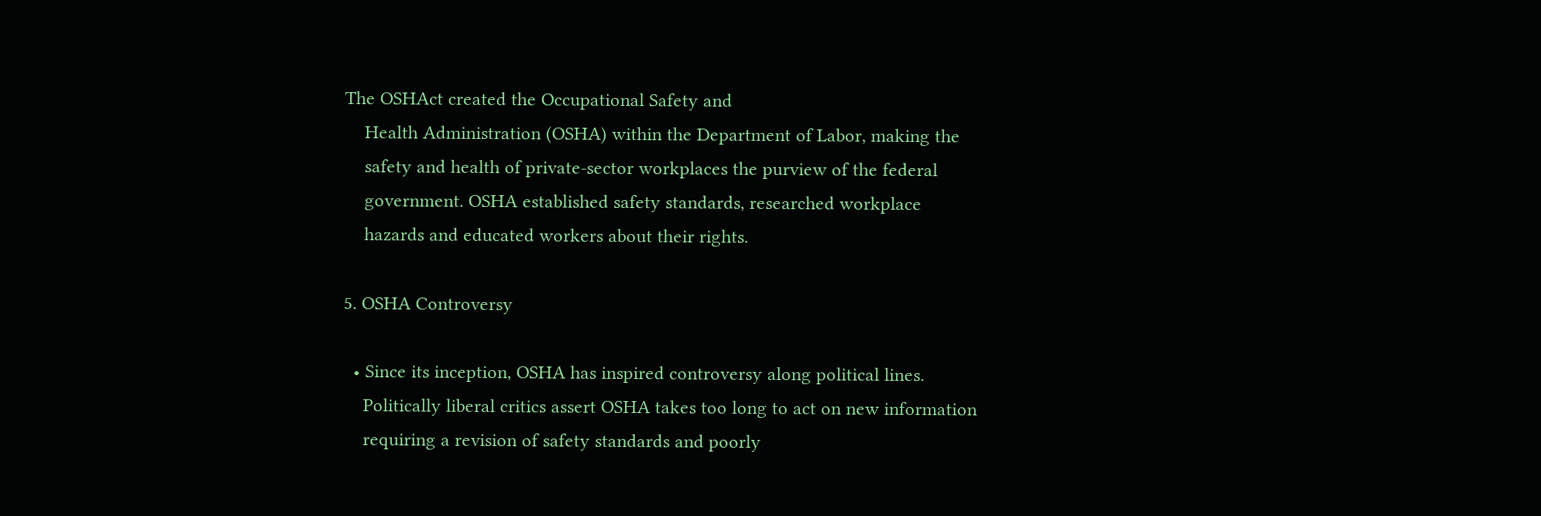The OSHAct created the Occupational Safety and
    Health Administration (OSHA) within the Department of Labor, making the
    safety and health of private-sector workplaces the purview of the federal
    government. OSHA established safety standards, researched workplace
    hazards and educated workers about their rights.

5. OSHA Controversy

  • Since its inception, OSHA has inspired controversy along political lines.
    Politically liberal critics assert OSHA takes too long to act on new information
    requiring a revision of safety standards and poorly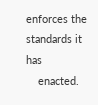enforces the standards it has
    enacted.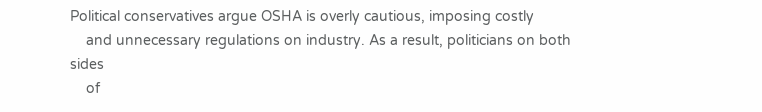Political conservatives argue OSHA is overly cautious, imposing costly
    and unnecessary regulations on industry. As a result, politicians on both sides
    of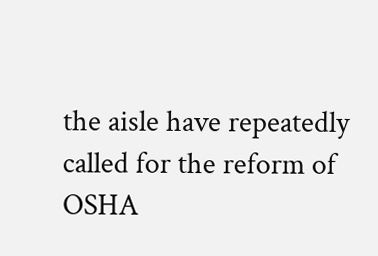the aisle have repeatedly called for the reform of OSHA